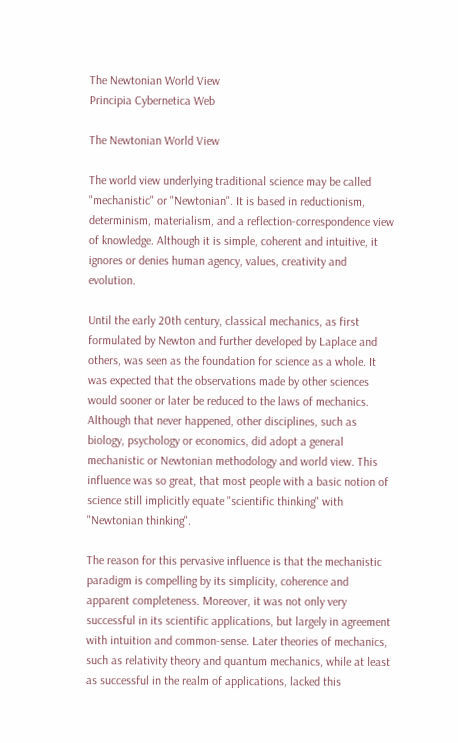The Newtonian World View
Principia Cybernetica Web

The Newtonian World View

The world view underlying traditional science may be called "mechanistic" or "Newtonian". It is based in reductionism, determinism, materialism, and a reflection-correspondence view of knowledge. Although it is simple, coherent and intuitive, it ignores or denies human agency, values, creativity and evolution.

Until the early 20th century, classical mechanics, as first formulated by Newton and further developed by Laplace and others, was seen as the foundation for science as a whole. It was expected that the observations made by other sciences would sooner or later be reduced to the laws of mechanics. Although that never happened, other disciplines, such as biology, psychology or economics, did adopt a general mechanistic or Newtonian methodology and world view. This influence was so great, that most people with a basic notion of science still implicitly equate "scientific thinking" with "Newtonian thinking".

The reason for this pervasive influence is that the mechanistic paradigm is compelling by its simplicity, coherence and apparent completeness. Moreover, it was not only very successful in its scientific applications, but largely in agreement with intuition and common-sense. Later theories of mechanics, such as relativity theory and quantum mechanics, while at least as successful in the realm of applications, lacked this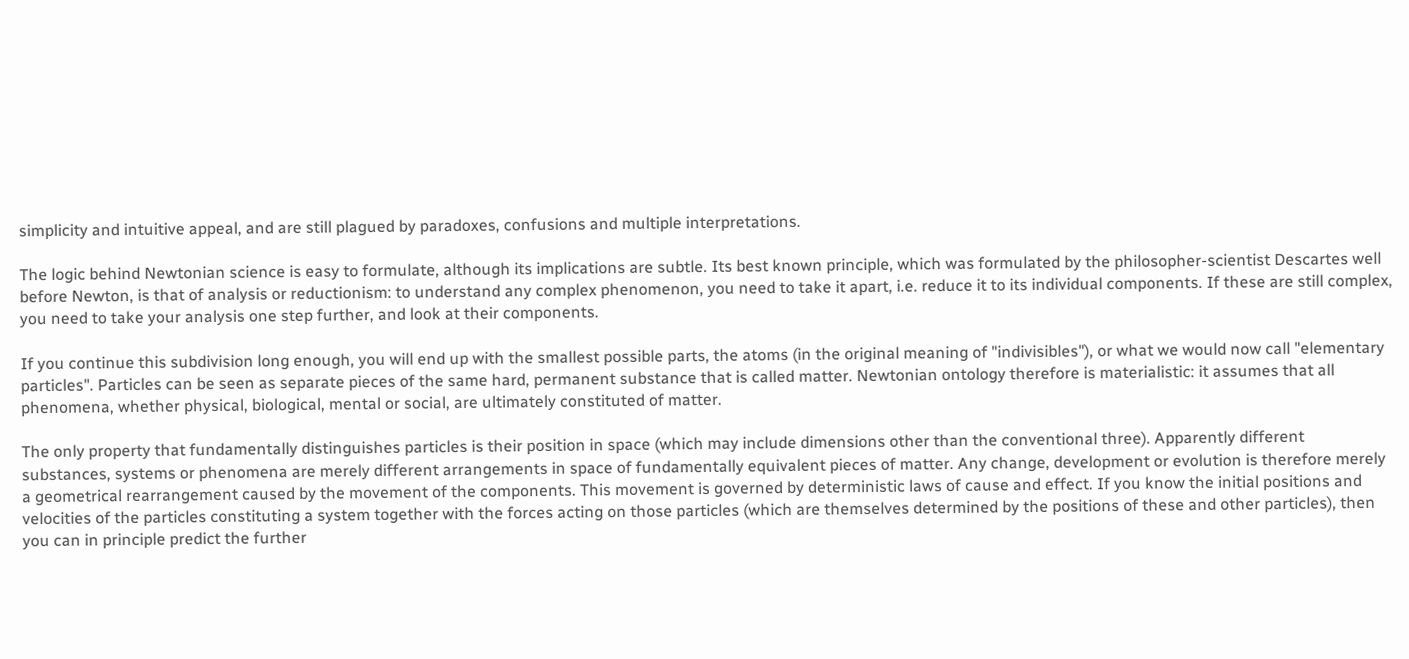simplicity and intuitive appeal, and are still plagued by paradoxes, confusions and multiple interpretations.

The logic behind Newtonian science is easy to formulate, although its implications are subtle. Its best known principle, which was formulated by the philosopher-scientist Descartes well before Newton, is that of analysis or reductionism: to understand any complex phenomenon, you need to take it apart, i.e. reduce it to its individual components. If these are still complex, you need to take your analysis one step further, and look at their components.

If you continue this subdivision long enough, you will end up with the smallest possible parts, the atoms (in the original meaning of "indivisibles"), or what we would now call "elementary particles". Particles can be seen as separate pieces of the same hard, permanent substance that is called matter. Newtonian ontology therefore is materialistic: it assumes that all phenomena, whether physical, biological, mental or social, are ultimately constituted of matter.

The only property that fundamentally distinguishes particles is their position in space (which may include dimensions other than the conventional three). Apparently different substances, systems or phenomena are merely different arrangements in space of fundamentally equivalent pieces of matter. Any change, development or evolution is therefore merely a geometrical rearrangement caused by the movement of the components. This movement is governed by deterministic laws of cause and effect. If you know the initial positions and velocities of the particles constituting a system together with the forces acting on those particles (which are themselves determined by the positions of these and other particles), then you can in principle predict the further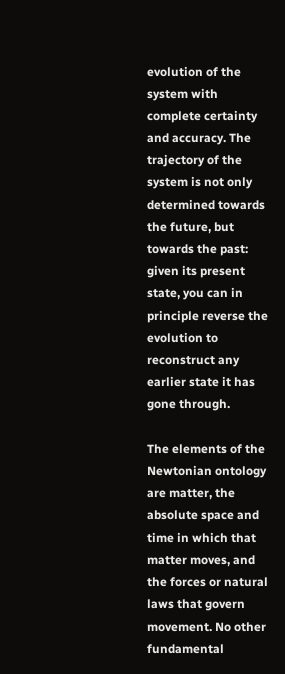evolution of the system with complete certainty and accuracy. The trajectory of the system is not only determined towards the future, but towards the past: given its present state, you can in principle reverse the evolution to reconstruct any earlier state it has gone through.

The elements of the Newtonian ontology are matter, the absolute space and time in which that matter moves, and the forces or natural laws that govern movement. No other fundamental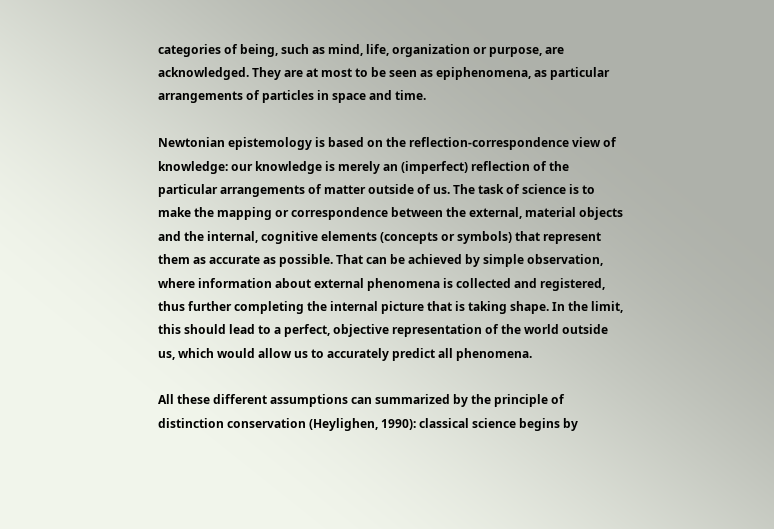categories of being, such as mind, life, organization or purpose, are acknowledged. They are at most to be seen as epiphenomena, as particular arrangements of particles in space and time.

Newtonian epistemology is based on the reflection-correspondence view of knowledge: our knowledge is merely an (imperfect) reflection of the particular arrangements of matter outside of us. The task of science is to make the mapping or correspondence between the external, material objects and the internal, cognitive elements (concepts or symbols) that represent them as accurate as possible. That can be achieved by simple observation, where information about external phenomena is collected and registered, thus further completing the internal picture that is taking shape. In the limit, this should lead to a perfect, objective representation of the world outside us, which would allow us to accurately predict all phenomena.

All these different assumptions can summarized by the principle of distinction conservation (Heylighen, 1990): classical science begins by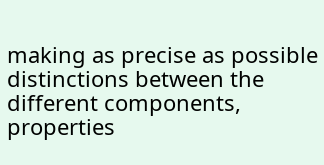making as precise as possible distinctions between the different components, properties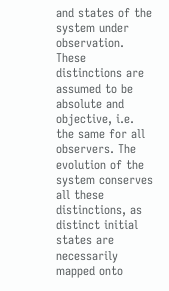and states of the system under observation. These distinctions are assumed to be absolute and objective, i.e. the same for all observers. The evolution of the system conserves all these distinctions, as distinct initial states are necessarily mapped onto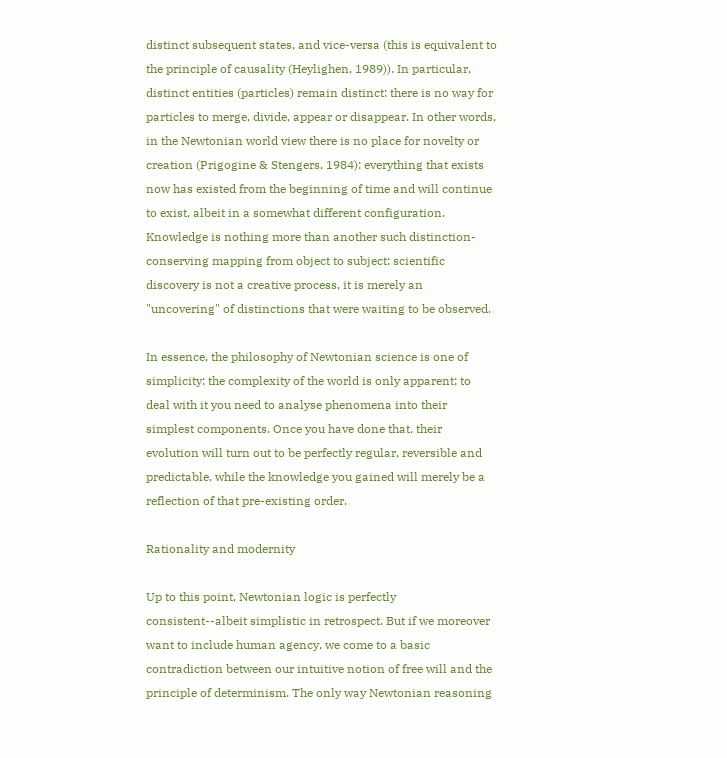distinct subsequent states, and vice-versa (this is equivalent to the principle of causality (Heylighen, 1989)). In particular, distinct entities (particles) remain distinct: there is no way for particles to merge, divide, appear or disappear. In other words, in the Newtonian world view there is no place for novelty or creation (Prigogine & Stengers, 1984): everything that exists now has existed from the beginning of time and will continue to exist, albeit in a somewhat different configuration. Knowledge is nothing more than another such distinction-conserving mapping from object to subject: scientific discovery is not a creative process, it is merely an "uncovering" of distinctions that were waiting to be observed.

In essence, the philosophy of Newtonian science is one of simplicity: the complexity of the world is only apparent; to deal with it you need to analyse phenomena into their simplest components. Once you have done that, their evolution will turn out to be perfectly regular, reversible and predictable, while the knowledge you gained will merely be a reflection of that pre-existing order.

Rationality and modernity

Up to this point, Newtonian logic is perfectly consistent--albeit simplistic in retrospect. But if we moreover want to include human agency, we come to a basic contradiction between our intuitive notion of free will and the principle of determinism. The only way Newtonian reasoning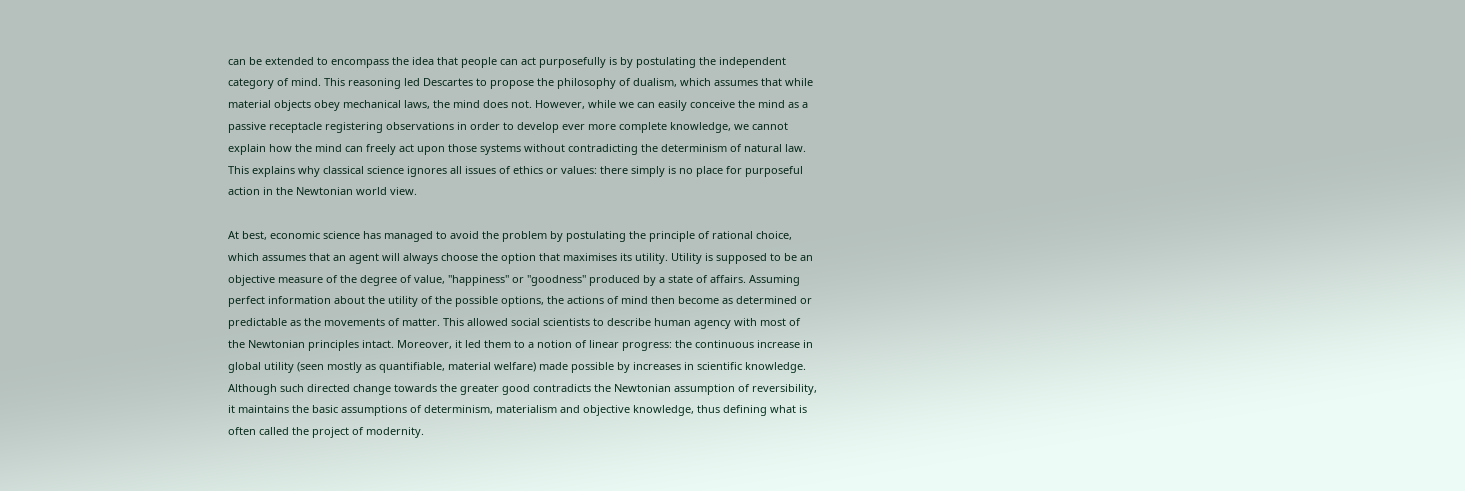can be extended to encompass the idea that people can act purposefully is by postulating the independent category of mind. This reasoning led Descartes to propose the philosophy of dualism, which assumes that while material objects obey mechanical laws, the mind does not. However, while we can easily conceive the mind as a passive receptacle registering observations in order to develop ever more complete knowledge, we cannot explain how the mind can freely act upon those systems without contradicting the determinism of natural law. This explains why classical science ignores all issues of ethics or values: there simply is no place for purposeful action in the Newtonian world view.

At best, economic science has managed to avoid the problem by postulating the principle of rational choice, which assumes that an agent will always choose the option that maximises its utility. Utility is supposed to be an objective measure of the degree of value, "happiness" or "goodness" produced by a state of affairs. Assuming perfect information about the utility of the possible options, the actions of mind then become as determined or predictable as the movements of matter. This allowed social scientists to describe human agency with most of the Newtonian principles intact. Moreover, it led them to a notion of linear progress: the continuous increase in global utility (seen mostly as quantifiable, material welfare) made possible by increases in scientific knowledge. Although such directed change towards the greater good contradicts the Newtonian assumption of reversibility, it maintains the basic assumptions of determinism, materialism and objective knowledge, thus defining what is often called the project of modernity.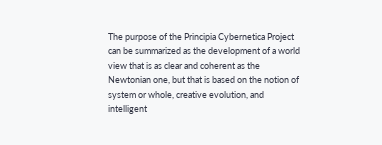The purpose of the Principia Cybernetica Project can be summarized as the development of a world view that is as clear and coherent as the Newtonian one, but that is based on the notion of system or whole, creative evolution, and intelligent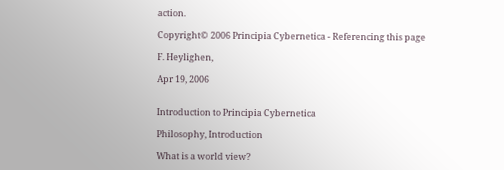action.

Copyright© 2006 Principia Cybernetica - Referencing this page

F. Heylighen,

Apr 19, 2006


Introduction to Principia Cybernetica

Philosophy, Introduction

What is a world view?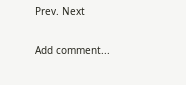Prev. Next


Add comment...